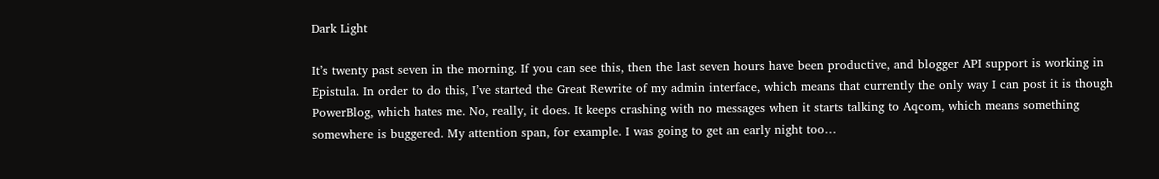Dark Light

It’s twenty past seven in the morning. If you can see this, then the last seven hours have been productive, and blogger API support is working in Epistula. In order to do this, I’ve started the Great Rewrite of my admin interface, which means that currently the only way I can post it is though PowerBlog, which hates me. No, really, it does. It keeps crashing with no messages when it starts talking to Aqcom, which means something somewhere is buggered. My attention span, for example. I was going to get an early night too…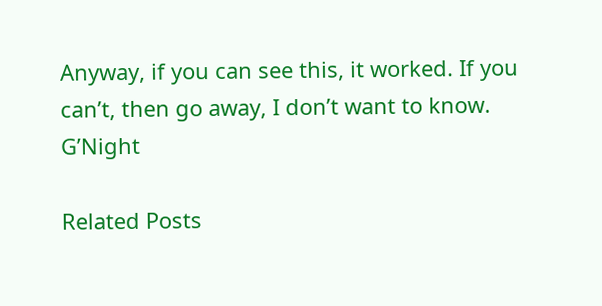Anyway, if you can see this, it worked. If you can’t, then go away, I don’t want to know. G’Night

Related Posts